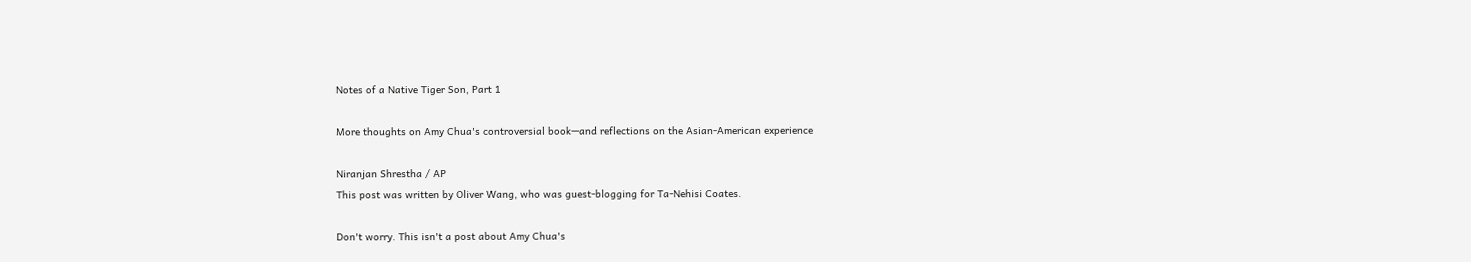Notes of a Native Tiger Son, Part 1

More thoughts on Amy Chua's controversial book—and reflections on the Asian-American experience

Niranjan Shrestha / AP
This post was written by Oliver Wang, who was guest-blogging for Ta-Nehisi Coates.

Don't worry. This isn't a post about Amy Chua's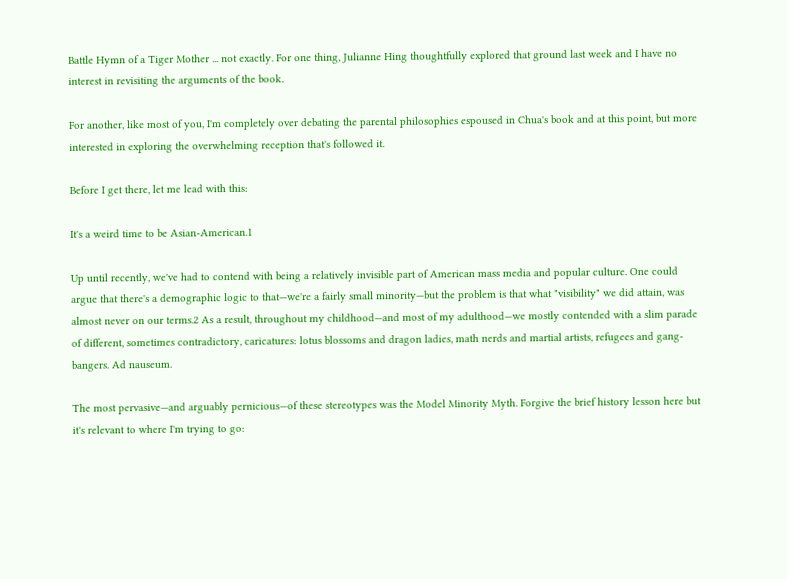Battle Hymn of a Tiger Mother ... not exactly. For one thing, Julianne Hing thoughtfully explored that ground last week and I have no interest in revisiting the arguments of the book.

For another, like most of you, I'm completely over debating the parental philosophies espoused in Chua's book and at this point, but more interested in exploring the overwhelming reception that's followed it.

Before I get there, let me lead with this:

It's a weird time to be Asian-American.1

Up until recently, we've had to contend with being a relatively invisible part of American mass media and popular culture. One could argue that there's a demographic logic to that—we're a fairly small minority—but the problem is that what "visibility" we did attain, was almost never on our terms.2 As a result, throughout my childhood—and most of my adulthood—we mostly contended with a slim parade of different, sometimes contradictory, caricatures: lotus blossoms and dragon ladies, math nerds and martial artists, refugees and gang-bangers. Ad nauseum.

The most pervasive—and arguably pernicious—of these stereotypes was the Model Minority Myth. Forgive the brief history lesson here but it's relevant to where I'm trying to go: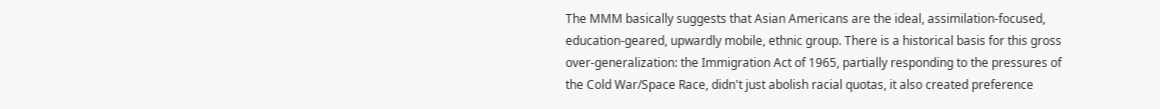The MMM basically suggests that Asian Americans are the ideal, assimilation-focused, education-geared, upwardly mobile, ethnic group. There is a historical basis for this gross over-generalization: the Immigration Act of 1965, partially responding to the pressures of the Cold War/Space Race, didn't just abolish racial quotas, it also created preference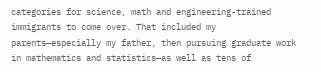categories for science, math and engineering-trained immigrants to come over. That included my parents—especially my father, then pursuing graduate work in mathematics and statistics—as well as tens of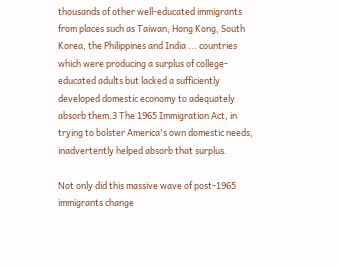thousands of other well-educated immigrants from places such as Taiwan, Hong Kong, South Korea, the Philippines and India ... countries which were producing a surplus of college-educated adults but lacked a sufficiently developed domestic economy to adequately absorb them.3 The 1965 Immigration Act, in trying to bolster America's own domestic needs, inadvertently helped absorb that surplus.

Not only did this massive wave of post-1965 immigrants change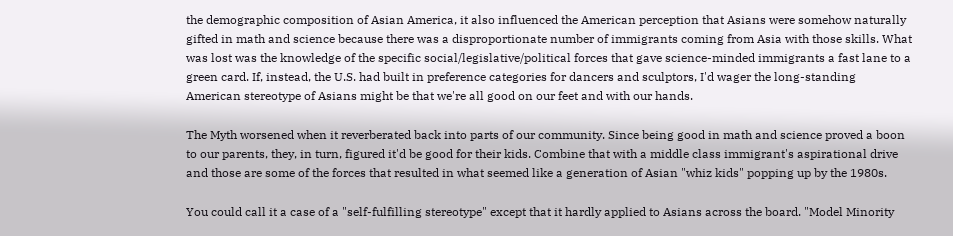the demographic composition of Asian America, it also influenced the American perception that Asians were somehow naturally gifted in math and science because there was a disproportionate number of immigrants coming from Asia with those skills. What was lost was the knowledge of the specific social/legislative/political forces that gave science-minded immigrants a fast lane to a green card. If, instead, the U.S. had built in preference categories for dancers and sculptors, I'd wager the long-standing American stereotype of Asians might be that we're all good on our feet and with our hands.

The Myth worsened when it reverberated back into parts of our community. Since being good in math and science proved a boon to our parents, they, in turn, figured it'd be good for their kids. Combine that with a middle class immigrant's aspirational drive and those are some of the forces that resulted in what seemed like a generation of Asian "whiz kids" popping up by the 1980s.

You could call it a case of a "self-fulfilling stereotype" except that it hardly applied to Asians across the board. "Model Minority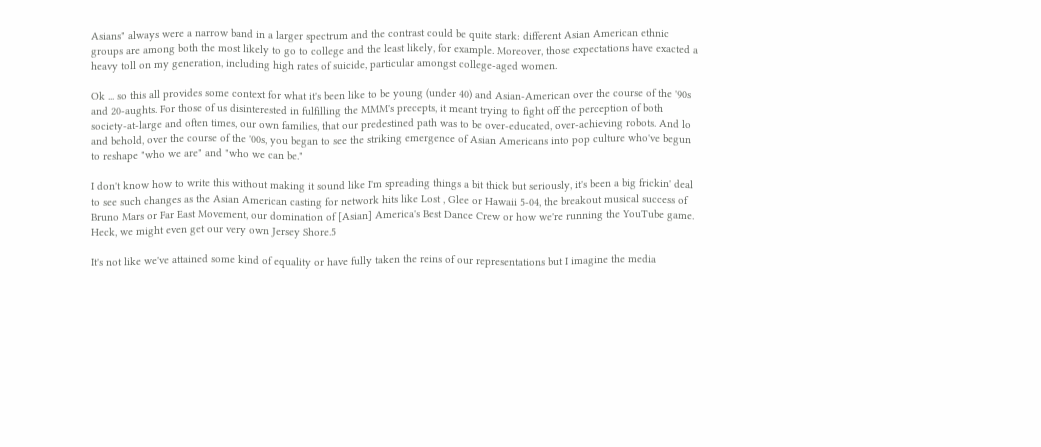Asians" always were a narrow band in a larger spectrum and the contrast could be quite stark: different Asian American ethnic groups are among both the most likely to go to college and the least likely, for example. Moreover, those expectations have exacted a heavy toll on my generation, including high rates of suicide, particular amongst college-aged women.

Ok ... so this all provides some context for what it's been like to be young (under 40) and Asian-American over the course of the '90s and 20-aughts. For those of us disinterested in fulfilling the MMM's precepts, it meant trying to fight off the perception of both society-at-large and often times, our own families, that our predestined path was to be over-educated, over-achieving robots. And lo and behold, over the course of the '00s, you began to see the striking emergence of Asian Americans into pop culture who've begun to reshape "who we are" and "who we can be."

I don't know how to write this without making it sound like I'm spreading things a bit thick but seriously, it's been a big frickin' deal to see such changes as the Asian American casting for network hits like Lost , Glee or Hawaii 5-04, the breakout musical success of Bruno Mars or Far East Movement, our domination of [Asian] America's Best Dance Crew or how we're running the YouTube game. Heck, we might even get our very own Jersey Shore.5

It's not like we've attained some kind of equality or have fully taken the reins of our representations but I imagine the media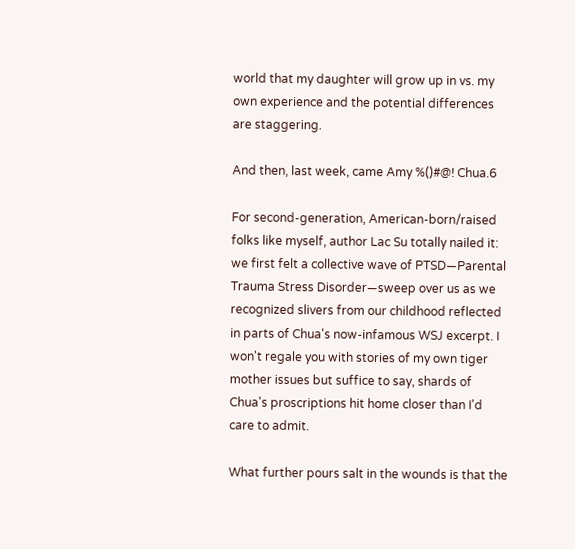world that my daughter will grow up in vs. my own experience and the potential differences are staggering.

And then, last week, came Amy %()#@! Chua.6

For second-generation, American-born/raised folks like myself, author Lac Su totally nailed it: we first felt a collective wave of PTSD—Parental Trauma Stress Disorder—sweep over us as we recognized slivers from our childhood reflected in parts of Chua's now-infamous WSJ excerpt. I won't regale you with stories of my own tiger mother issues but suffice to say, shards of Chua's proscriptions hit home closer than I'd care to admit.

What further pours salt in the wounds is that the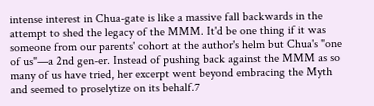intense interest in Chua-gate is like a massive fall backwards in the attempt to shed the legacy of the MMM. It'd be one thing if it was someone from our parents' cohort at the author's helm but Chua's "one of us"—a 2nd gen-er. Instead of pushing back against the MMM as so many of us have tried, her excerpt went beyond embracing the Myth and seemed to proselytize on its behalf.7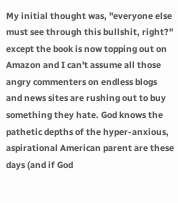My initial thought was, "everyone else must see through this bullshit, right?" except the book is now topping out on Amazon and I can't assume all those angry commenters on endless blogs and news sites are rushing out to buy something they hate. God knows the pathetic depths of the hyper-anxious, aspirational American parent are these days (and if God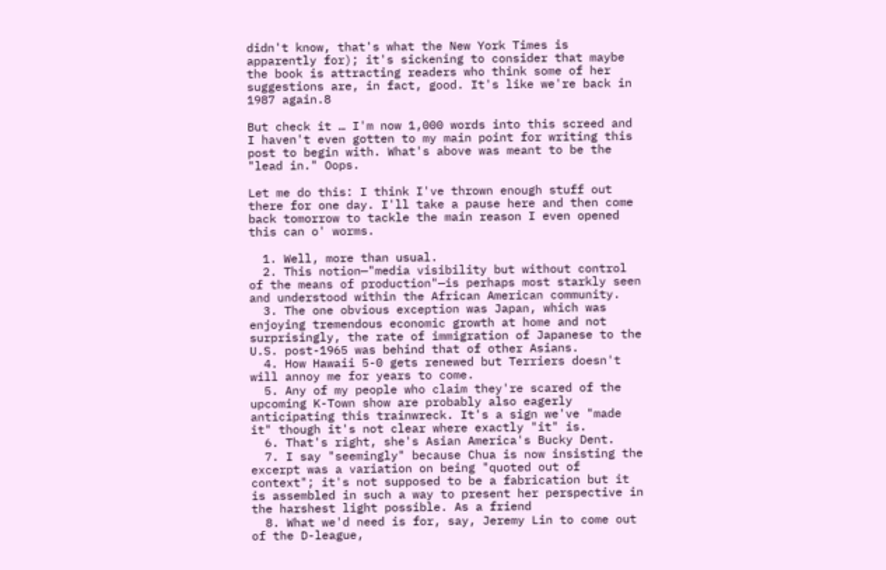didn't know, that's what the New York Times is apparently for); it's sickening to consider that maybe the book is attracting readers who think some of her suggestions are, in fact, good. It's like we're back in 1987 again.8

But check it … I'm now 1,000 words into this screed and I haven't even gotten to my main point for writing this post to begin with. What's above was meant to be the "lead in." Oops.

Let me do this: I think I've thrown enough stuff out there for one day. I'll take a pause here and then come back tomorrow to tackle the main reason I even opened this can o' worms.

  1. Well, more than usual.
  2. This notion—"media visibility but without control of the means of production"—is perhaps most starkly seen and understood within the African American community.
  3. The one obvious exception was Japan, which was enjoying tremendous economic growth at home and not surprisingly, the rate of immigration of Japanese to the U.S. post-1965 was behind that of other Asians.
  4. How Hawaii 5-0 gets renewed but Terriers doesn't will annoy me for years to come.
  5. Any of my people who claim they're scared of the upcoming K-Town show are probably also eagerly anticipating this trainwreck. It's a sign we've "made it" though it's not clear where exactly "it" is.
  6. That's right, she's Asian America's Bucky Dent.
  7. I say "seemingly" because Chua is now insisting the excerpt was a variation on being "quoted out of context"; it's not supposed to be a fabrication but it is assembled in such a way to present her perspective in the harshest light possible. As a friend
  8. What we'd need is for, say, Jeremy Lin to come out of the D-league,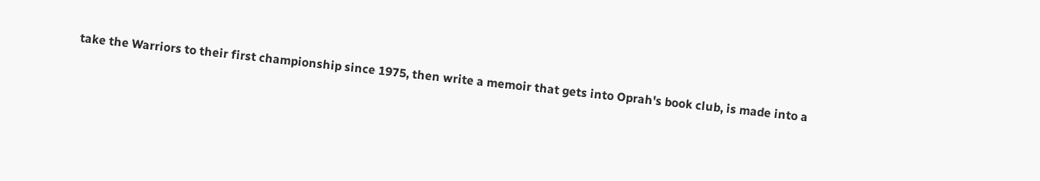take the Warriors to their first championship since 1975, then write a memoir that gets into Oprah's book club, is made into a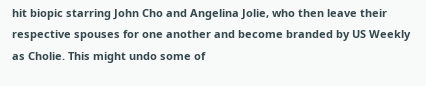hit biopic starring John Cho and Angelina Jolie, who then leave their respective spouses for one another and become branded by US Weekly as Cholie. This might undo some of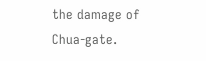the damage of Chua-gate.